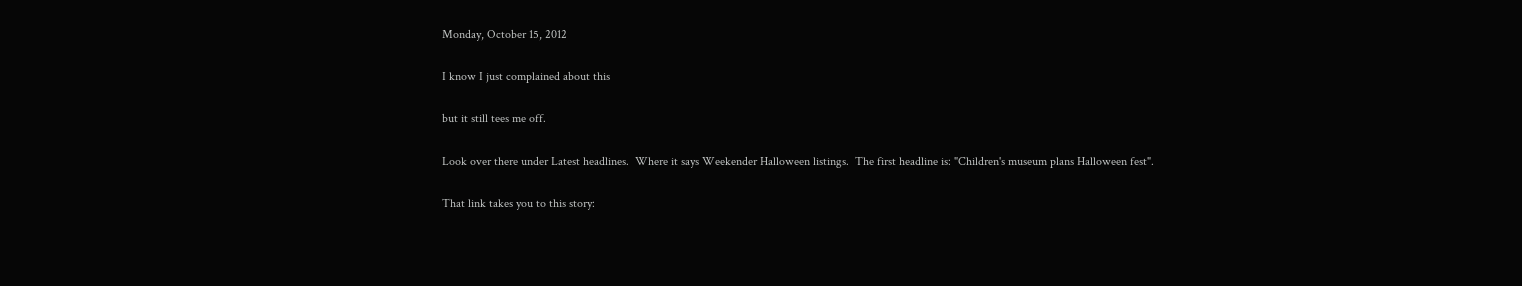Monday, October 15, 2012

I know I just complained about this

but it still tees me off.

Look over there under Latest headlines.  Where it says Weekender Halloween listings.  The first headline is: "Children's museum plans Halloween fest".

That link takes you to this story: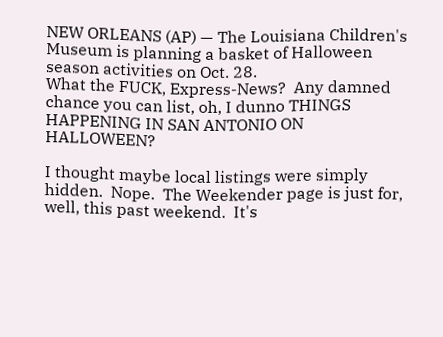NEW ORLEANS (AP) — The Louisiana Children's Museum is planning a basket of Halloween season activities on Oct. 28.
What the FUCK, Express-News?  Any damned chance you can list, oh, I dunno THINGS HAPPENING IN SAN ANTONIO ON HALLOWEEN?

I thought maybe local listings were simply hidden.  Nope.  The Weekender page is just for, well, this past weekend.  It's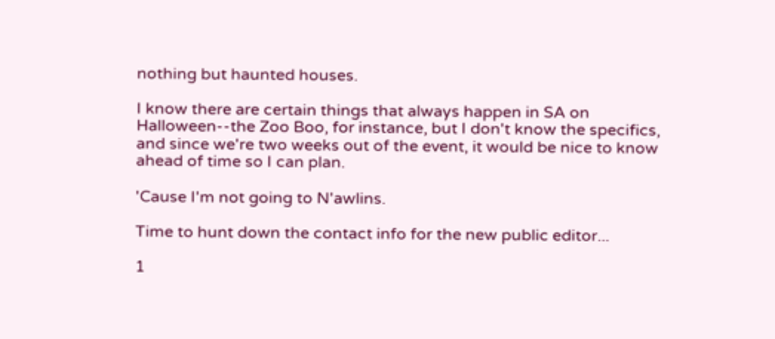nothing but haunted houses.

I know there are certain things that always happen in SA on Halloween--the Zoo Boo, for instance, but I don't know the specifics, and since we're two weeks out of the event, it would be nice to know ahead of time so I can plan.

'Cause I'm not going to N'awlins.

Time to hunt down the contact info for the new public editor...

1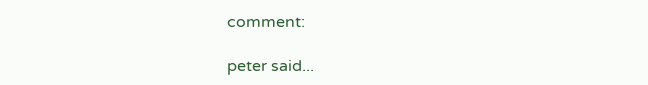comment:

peter said...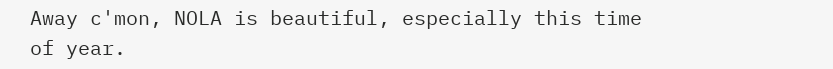Away c'mon, NOLA is beautiful, especially this time of year.